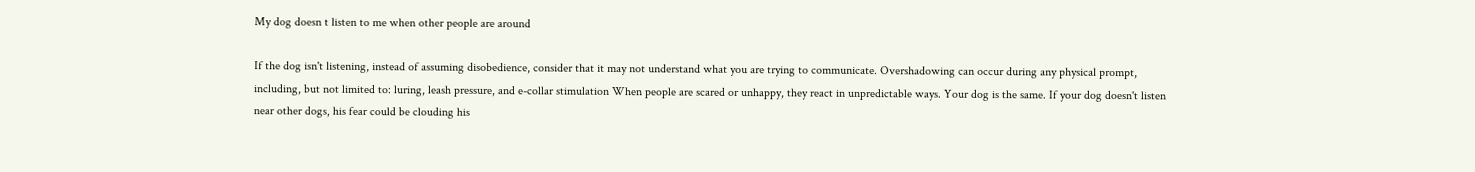My dog doesn t listen to me when other people are around

If the dog isn't listening, instead of assuming disobedience, consider that it may not understand what you are trying to communicate. Overshadowing can occur during any physical prompt, including, but not limited to: luring, leash pressure, and e-collar stimulation When people are scared or unhappy, they react in unpredictable ways. Your dog is the same. If your dog doesn't listen near other dogs, his fear could be clouding his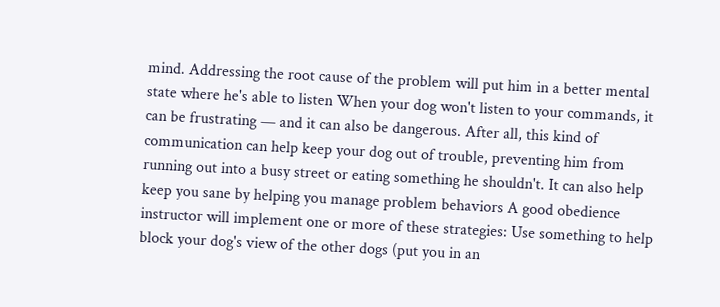mind. Addressing the root cause of the problem will put him in a better mental state where he's able to listen When your dog won't listen to your commands, it can be frustrating — and it can also be dangerous. After all, this kind of communication can help keep your dog out of trouble, preventing him from running out into a busy street or eating something he shouldn't. It can also help keep you sane by helping you manage problem behaviors A good obedience instructor will implement one or more of these strategies: Use something to help block your dog's view of the other dogs (put you in an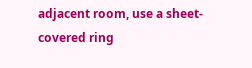adjacent room, use a sheet-covered ring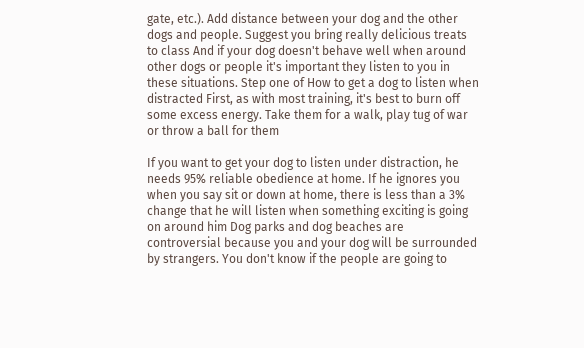gate, etc.). Add distance between your dog and the other dogs and people. Suggest you bring really delicious treats to class And if your dog doesn't behave well when around other dogs or people it's important they listen to you in these situations. Step one of How to get a dog to listen when distracted First, as with most training, it's best to burn off some excess energy. Take them for a walk, play tug of war or throw a ball for them

If you want to get your dog to listen under distraction, he needs 95% reliable obedience at home. If he ignores you when you say sit or down at home, there is less than a 3% change that he will listen when something exciting is going on around him Dog parks and dog beaches are controversial because you and your dog will be surrounded by strangers. You don't know if the people are going to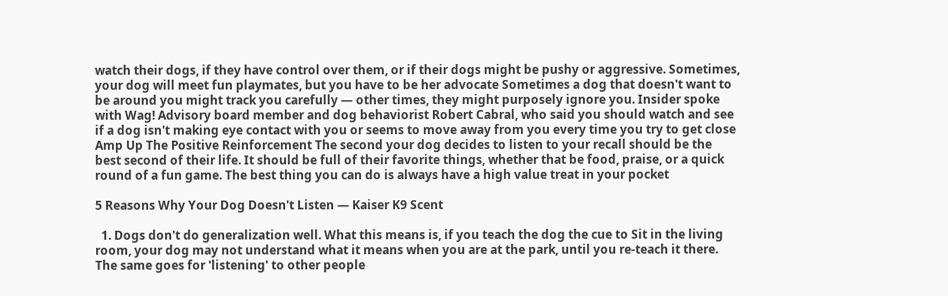watch their dogs, if they have control over them, or if their dogs might be pushy or aggressive. Sometimes, your dog will meet fun playmates, but you have to be her advocate Sometimes a dog that doesn't want to be around you might track you carefully — other times, they might purposely ignore you. Insider spoke with Wag! Advisory board member and dog behaviorist Robert Cabral, who said you should watch and see if a dog isn't making eye contact with you or seems to move away from you every time you try to get close Amp Up The Positive Reinforcement The second your dog decides to listen to your recall should be the best second of their life. It should be full of their favorite things, whether that be food, praise, or a quick round of a fun game. The best thing you can do is always have a high value treat in your pocket

5 Reasons Why Your Dog Doesn't Listen — Kaiser K9 Scent

  1. Dogs don't do generalization well. What this means is, if you teach the dog the cue to Sit in the living room, your dog may not understand what it means when you are at the park, until you re-teach it there. The same goes for 'listening' to other people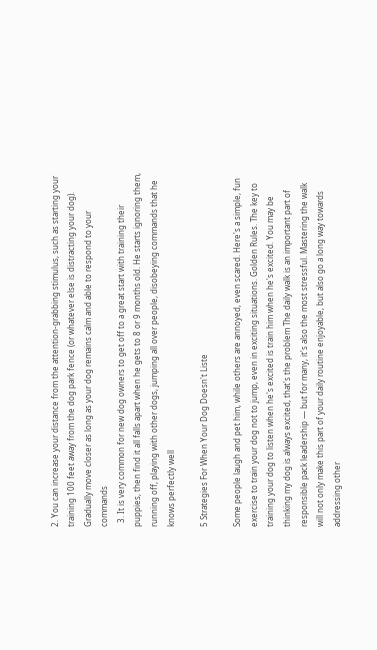2. You can increase your distance from the attention-grabbing stimulus, such as starting your training 100 feet away from the dog park fence (or whatever else is distracting your dog). Gradually move closer as long as your dog remains calm and able to respond to your commands
  3. It is very common for new dog owners to get off to a great start with training their puppies, then find it all falls apart when he gets to 8 or 9 months old. He starts ignoring them, running off, playing with other dogs, jumping all over people, disobeying commands that he knows perfectly well

5 Strategies For When Your Dog Doesn't Liste

Some people laugh and pet him, while others are annoyed, even scared. Here's a simple, fun exercise to train your dog not to jump, even in exciting situations. Golden Rules. The key to training your dog to listen when he's excited is train him when he's excited. You may be thinking my dog is always excited, that's the problem The daily walk is an important part of responsible pack leadership — but for many, it's also the most stressful. Mastering the walk will not only make this part of your daily routine enjoyable, but also go a long way towards addressing other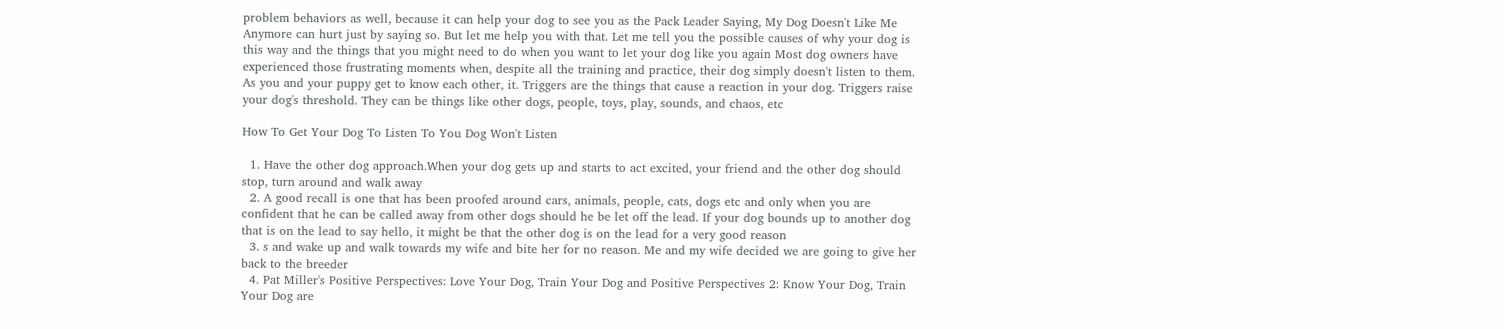problem behaviors as well, because it can help your dog to see you as the Pack Leader Saying, My Dog Doesn't Like Me Anymore can hurt just by saying so. But let me help you with that. Let me tell you the possible causes of why your dog is this way and the things that you might need to do when you want to let your dog like you again Most dog owners have experienced those frustrating moments when, despite all the training and practice, their dog simply doesn't listen to them. As you and your puppy get to know each other, it. Triggers are the things that cause a reaction in your dog. Triggers raise your dog's threshold. They can be things like other dogs, people, toys, play, sounds, and chaos, etc

How To Get Your Dog To Listen To You Dog Won't Listen

  1. Have the other dog approach.When your dog gets up and starts to act excited, your friend and the other dog should stop, turn around and walk away
  2. A good recall is one that has been proofed around cars, animals, people, cats, dogs etc and only when you are confident that he can be called away from other dogs should he be let off the lead. If your dog bounds up to another dog that is on the lead to say hello, it might be that the other dog is on the lead for a very good reason
  3. s and wake up and walk towards my wife and bite her for no reason. Me and my wife decided we are going to give her back to the breeder
  4. Pat Miller's Positive Perspectives: Love Your Dog, Train Your Dog and Positive Perspectives 2: Know Your Dog, Train Your Dog are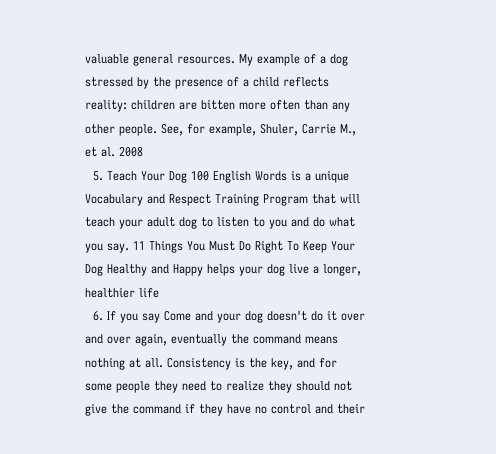valuable general resources. My example of a dog stressed by the presence of a child reflects reality: children are bitten more often than any other people. See, for example, Shuler, Carrie M., et al. 2008
  5. Teach Your Dog 100 English Words is a unique Vocabulary and Respect Training Program that will teach your adult dog to listen to you and do what you say. 11 Things You Must Do Right To Keep Your Dog Healthy and Happy helps your dog live a longer, healthier life
  6. If you say Come and your dog doesn't do it over and over again, eventually the command means nothing at all. Consistency is the key, and for some people they need to realize they should not give the command if they have no control and their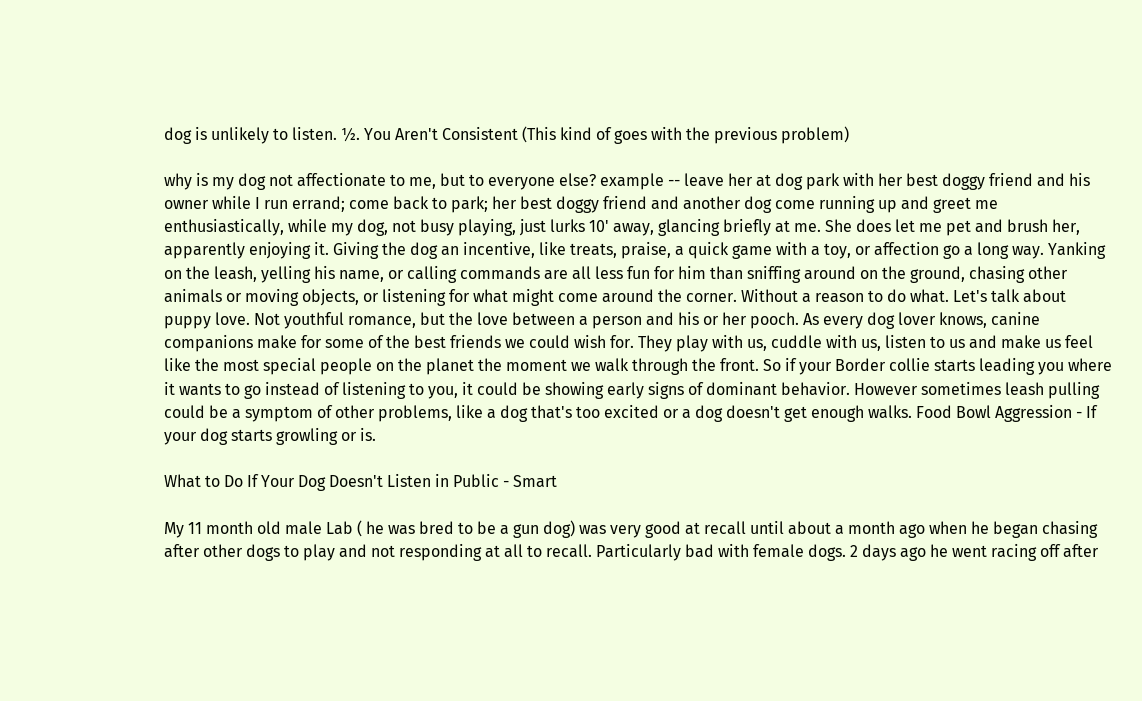dog is unlikely to listen. ½. You Aren't Consistent (This kind of goes with the previous problem)

why is my dog not affectionate to me, but to everyone else? example -- leave her at dog park with her best doggy friend and his owner while I run errand; come back to park; her best doggy friend and another dog come running up and greet me enthusiastically, while my dog, not busy playing, just lurks 10' away, glancing briefly at me. She does let me pet and brush her, apparently enjoying it. Giving the dog an incentive, like treats, praise, a quick game with a toy, or affection go a long way. Yanking on the leash, yelling his name, or calling commands are all less fun for him than sniffing around on the ground, chasing other animals or moving objects, or listening for what might come around the corner. Without a reason to do what. Let's talk about puppy love. Not youthful romance, but the love between a person and his or her pooch. As every dog lover knows, canine companions make for some of the best friends we could wish for. They play with us, cuddle with us, listen to us and make us feel like the most special people on the planet the moment we walk through the front. So if your Border collie starts leading you where it wants to go instead of listening to you, it could be showing early signs of dominant behavior. However sometimes leash pulling could be a symptom of other problems, like a dog that's too excited or a dog doesn't get enough walks. Food Bowl Aggression - If your dog starts growling or is.

What to Do If Your Dog Doesn't Listen in Public - Smart

My 11 month old male Lab ( he was bred to be a gun dog) was very good at recall until about a month ago when he began chasing after other dogs to play and not responding at all to recall. Particularly bad with female dogs. 2 days ago he went racing off after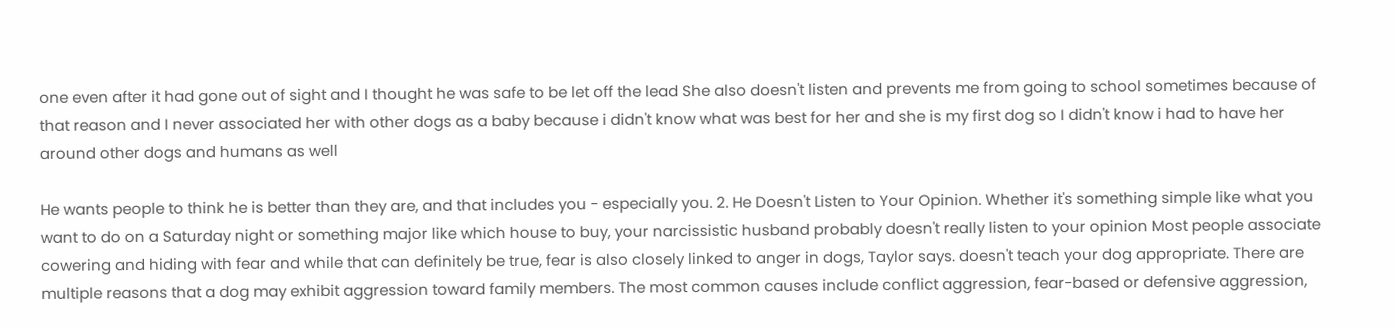one even after it had gone out of sight and I thought he was safe to be let off the lead She also doesn't listen and prevents me from going to school sometimes because of that reason and I never associated her with other dogs as a baby because i didn't know what was best for her and she is my first dog so I didn't know i had to have her around other dogs and humans as well

He wants people to think he is better than they are, and that includes you - especially you. 2. He Doesn't Listen to Your Opinion. Whether it's something simple like what you want to do on a Saturday night or something major like which house to buy, your narcissistic husband probably doesn't really listen to your opinion Most people associate cowering and hiding with fear and while that can definitely be true, fear is also closely linked to anger in dogs, Taylor says. doesn't teach your dog appropriate. There are multiple reasons that a dog may exhibit aggression toward family members. The most common causes include conflict aggression, fear-based or defensive aggression,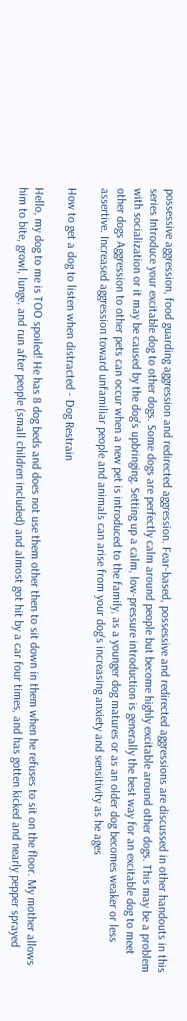possessive aggression, food guarding aggression and redirected aggression. Fear-based, possessive and redirected aggressions are discussed in other handouts in this series Introduce your excitable dog to other dogs. Some dogs are perfectly calm around people but become highly excitable around other dogs. This may be a problem with socialization or it may be caused by the dog's upbringing. Setting up a calm, low-pressure introduction is generally the best way for an excitable dog to meet other dogs Aggression to other pets can occur when a new pet is introduced to the family, as a younger dog matures or as an older dog becomes weaker or less assertive. Increased aggression toward unfamiliar people and animals can arise from your dog's increasing anxiety and sensitivity as he ages

How to get a dog to listen when distracted - Dog Restrain

Hello, my dog to me is TOO spoiled! He has 8 dog beds and does not use them other then to sit down in them when he refuses to sit on the floor. My mother allows him to bite, growl, lunge, and run after people (small children included) and almost got hit by a car four times, and has gotten kicked and nearly pepper sprayed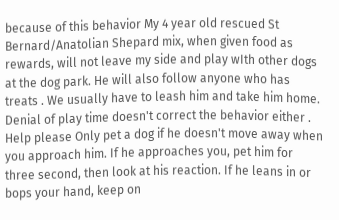because of this behavior My 4 year old rescued St Bernard/Anatolian Shepard mix, when given food as rewards, will not leave my side and play wIth other dogs at the dog park. He will also follow anyone who has treats . We usually have to leash him and take him home. Denial of play time doesn't correct the behavior either . Help please Only pet a dog if he doesn't move away when you approach him. If he approaches you, pet him for three second, then look at his reaction. If he leans in or bops your hand, keep on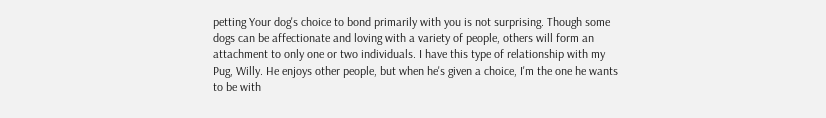petting Your dog's choice to bond primarily with you is not surprising. Though some dogs can be affectionate and loving with a variety of people, others will form an attachment to only one or two individuals. I have this type of relationship with my Pug, Willy. He enjoys other people, but when he's given a choice, I'm the one he wants to be with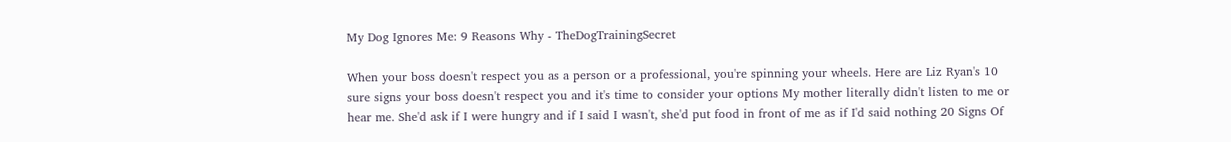My Dog Ignores Me: 9 Reasons Why - TheDogTrainingSecret

When your boss doesn't respect you as a person or a professional, you're spinning your wheels. Here are Liz Ryan's 10 sure signs your boss doesn't respect you and it's time to consider your options My mother literally didn't listen to me or hear me. She'd ask if I were hungry and if I said I wasn't, she'd put food in front of me as if I'd said nothing 20 Signs Of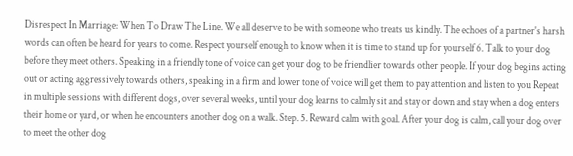Disrespect In Marriage: When To Draw The Line. We all deserve to be with someone who treats us kindly. The echoes of a partner's harsh words can often be heard for years to come. Respect yourself enough to know when it is time to stand up for yourself 6. Talk to your dog before they meet others. Speaking in a friendly tone of voice can get your dog to be friendlier towards other people. If your dog begins acting out or acting aggressively towards others, speaking in a firm and lower tone of voice will get them to pay attention and listen to you Repeat in multiple sessions with different dogs, over several weeks, until your dog learns to calmly sit and stay or down and stay when a dog enters their home or yard, or when he encounters another dog on a walk. Step. 5. Reward calm with goal. After your dog is calm, call your dog over to meet the other dog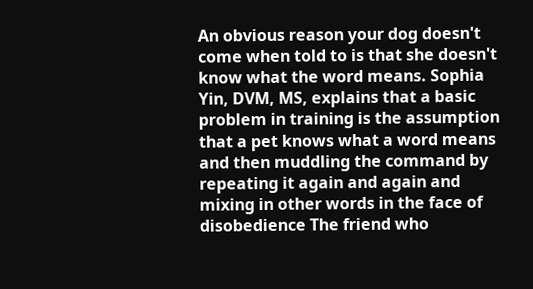An obvious reason your dog doesn't come when told to is that she doesn't know what the word means. Sophia Yin, DVM, MS, explains that a basic problem in training is the assumption that a pet knows what a word means and then muddling the command by repeating it again and again and mixing in other words in the face of disobedience The friend who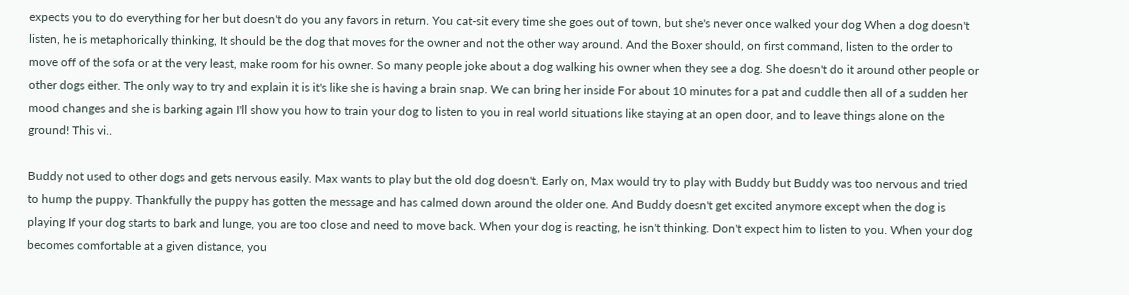expects you to do everything for her but doesn't do you any favors in return. You cat-sit every time she goes out of town, but she's never once walked your dog When a dog doesn't listen, he is metaphorically thinking, It should be the dog that moves for the owner and not the other way around. And the Boxer should, on first command, listen to the order to move off of the sofa or at the very least, make room for his owner. So many people joke about a dog walking his owner when they see a dog. She doesn't do it around other people or other dogs either. The only way to try and explain it is it's like she is having a brain snap. We can bring her inside For about 10 minutes for a pat and cuddle then all of a sudden her mood changes and she is barking again I'll show you how to train your dog to listen to you in real world situations like staying at an open door, and to leave things alone on the ground! This vi..

Buddy not used to other dogs and gets nervous easily. Max wants to play but the old dog doesn't. Early on, Max would try to play with Buddy but Buddy was too nervous and tried to hump the puppy. Thankfully the puppy has gotten the message and has calmed down around the older one. And Buddy doesn't get excited anymore except when the dog is playing If your dog starts to bark and lunge, you are too close and need to move back. When your dog is reacting, he isn't thinking. Don't expect him to listen to you. When your dog becomes comfortable at a given distance, you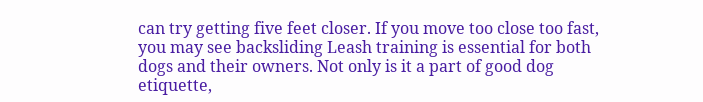can try getting five feet closer. If you move too close too fast, you may see backsliding Leash training is essential for both dogs and their owners. Not only is it a part of good dog etiquette,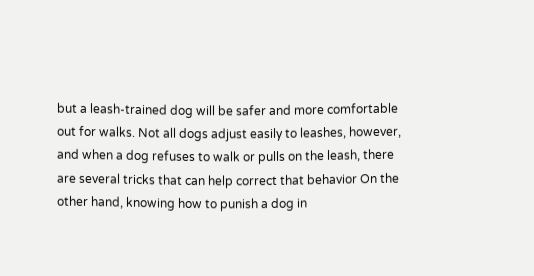but a leash-trained dog will be safer and more comfortable out for walks. Not all dogs adjust easily to leashes, however, and when a dog refuses to walk or pulls on the leash, there are several tricks that can help correct that behavior On the other hand, knowing how to punish a dog in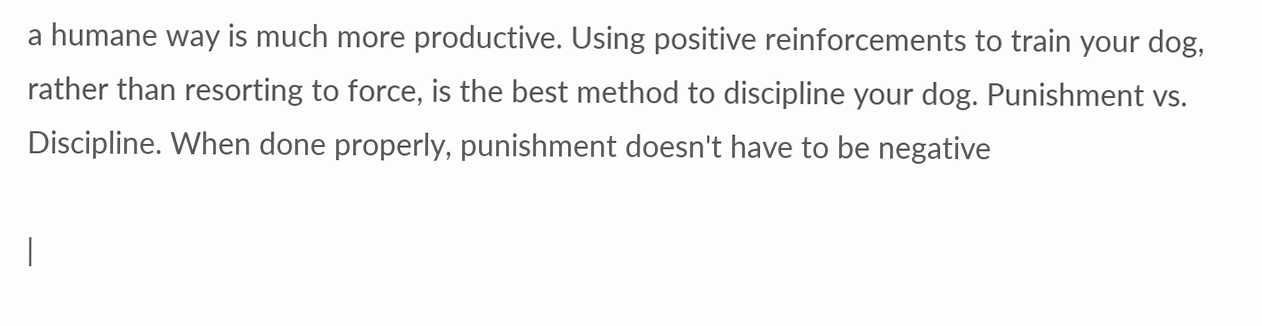a humane way is much more productive. Using positive reinforcements to train your dog, rather than resorting to force, is the best method to discipline your dog. Punishment vs. Discipline. When done properly, punishment doesn't have to be negative

|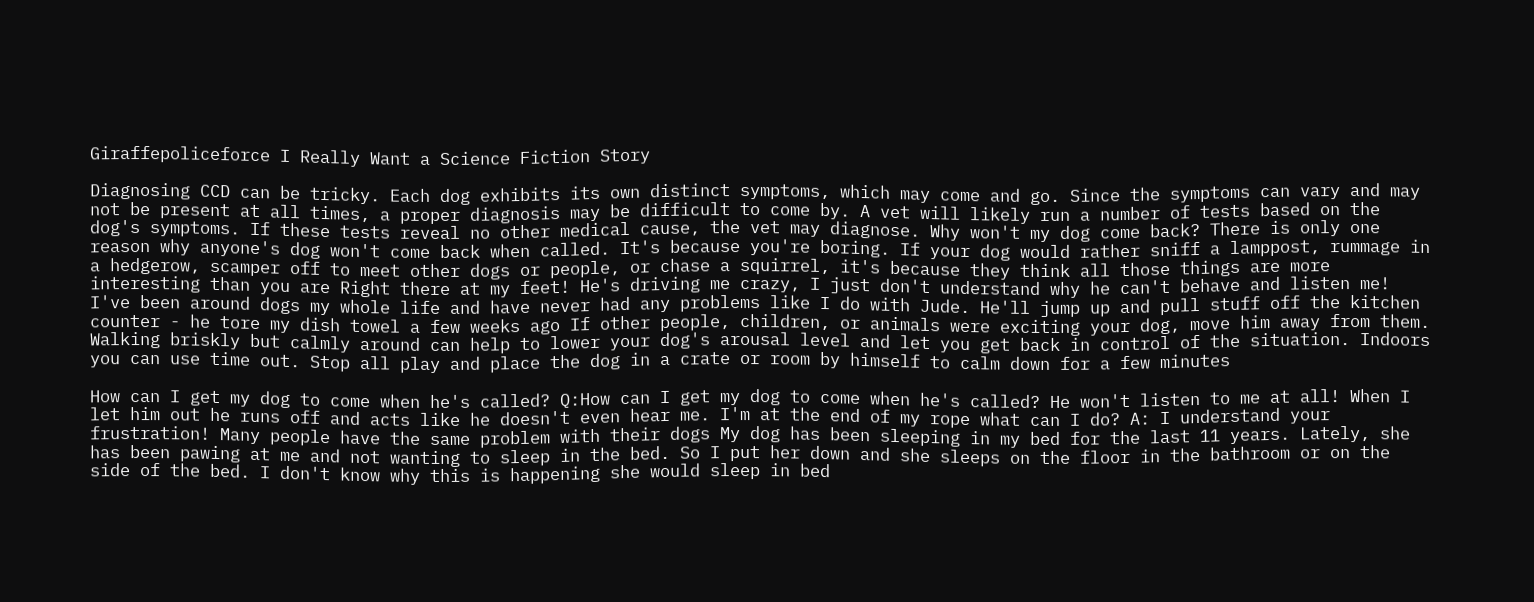Giraffepoliceforce I Really Want a Science Fiction Story

Diagnosing CCD can be tricky. Each dog exhibits its own distinct symptoms, which may come and go. Since the symptoms can vary and may not be present at all times, a proper diagnosis may be difficult to come by. A vet will likely run a number of tests based on the dog's symptoms. If these tests reveal no other medical cause, the vet may diagnose. Why won't my dog come back? There is only one reason why anyone's dog won't come back when called. It's because you're boring. If your dog would rather sniff a lamppost, rummage in a hedgerow, scamper off to meet other dogs or people, or chase a squirrel, it's because they think all those things are more interesting than you are Right there at my feet! He's driving me crazy, I just don't understand why he can't behave and listen me! I've been around dogs my whole life and have never had any problems like I do with Jude. He'll jump up and pull stuff off the kitchen counter - he tore my dish towel a few weeks ago If other people, children, or animals were exciting your dog, move him away from them. Walking briskly but calmly around can help to lower your dog's arousal level and let you get back in control of the situation. Indoors you can use time out. Stop all play and place the dog in a crate or room by himself to calm down for a few minutes

How can I get my dog to come when he's called? Q:How can I get my dog to come when he's called? He won't listen to me at all! When I let him out he runs off and acts like he doesn't even hear me. I'm at the end of my rope what can I do? A: I understand your frustration! Many people have the same problem with their dogs My dog has been sleeping in my bed for the last 11 years. Lately, she has been pawing at me and not wanting to sleep in the bed. So I put her down and she sleeps on the floor in the bathroom or on the side of the bed. I don't know why this is happening she would sleep in bed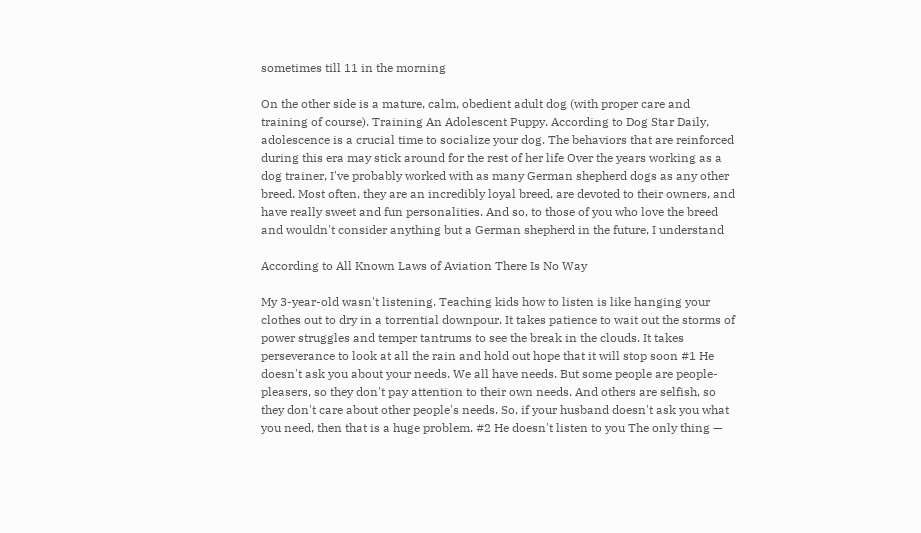sometimes till 11 in the morning

On the other side is a mature, calm, obedient adult dog (with proper care and training of course). Training An Adolescent Puppy. According to Dog Star Daily, adolescence is a crucial time to socialize your dog. The behaviors that are reinforced during this era may stick around for the rest of her life Over the years working as a dog trainer, I've probably worked with as many German shepherd dogs as any other breed. Most often, they are an incredibly loyal breed, are devoted to their owners, and have really sweet and fun personalities. And so, to those of you who love the breed and wouldn't consider anything but a German shepherd in the future, I understand

According to All Known Laws of Aviation There Is No Way

My 3-year-old wasn't listening. Teaching kids how to listen is like hanging your clothes out to dry in a torrential downpour. It takes patience to wait out the storms of power struggles and temper tantrums to see the break in the clouds. It takes perseverance to look at all the rain and hold out hope that it will stop soon #1 He doesn't ask you about your needs. We all have needs. But some people are people-pleasers, so they don't pay attention to their own needs. And others are selfish, so they don't care about other people's needs. So, if your husband doesn't ask you what you need, then that is a huge problem. #2 He doesn't listen to you The only thing —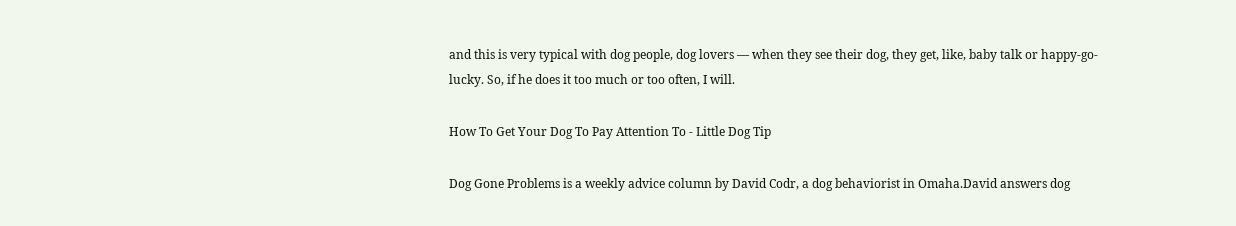and this is very typical with dog people, dog lovers — when they see their dog, they get, like, baby talk or happy-go-lucky. So, if he does it too much or too often, I will.

How To Get Your Dog To Pay Attention To - Little Dog Tip

Dog Gone Problems is a weekly advice column by David Codr, a dog behaviorist in Omaha.David answers dog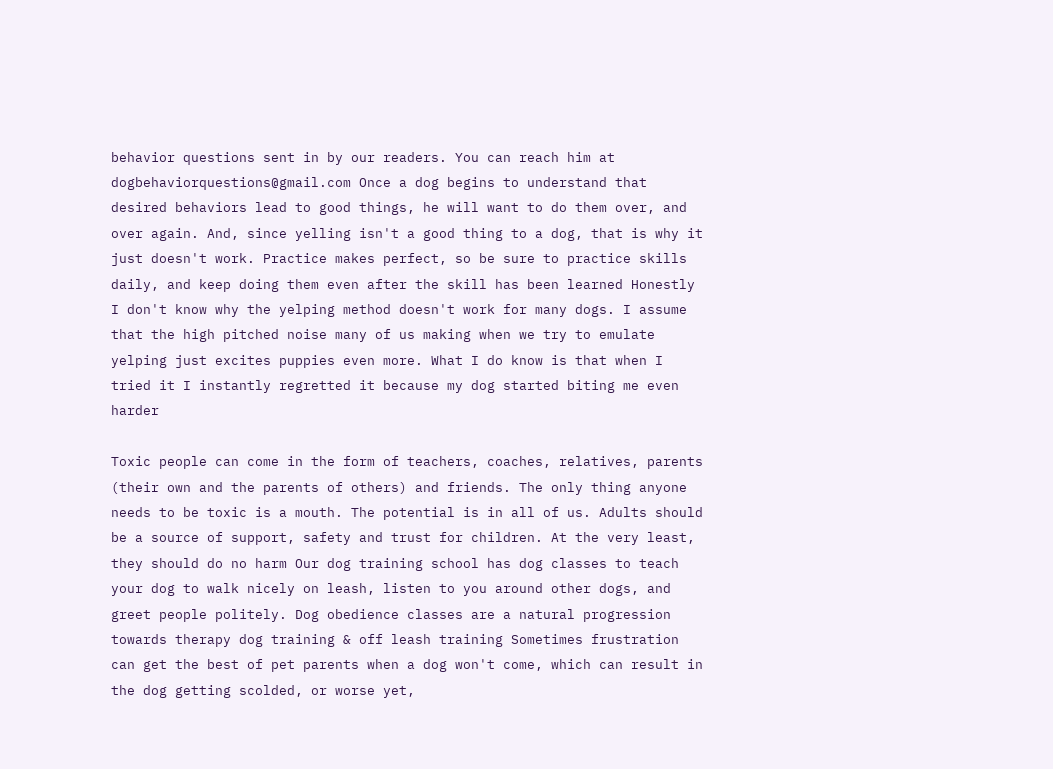behavior questions sent in by our readers. You can reach him at dogbehaviorquestions@gmail.com Once a dog begins to understand that desired behaviors lead to good things, he will want to do them over, and over again. And, since yelling isn't a good thing to a dog, that is why it just doesn't work. Practice makes perfect, so be sure to practice skills daily, and keep doing them even after the skill has been learned Honestly I don't know why the yelping method doesn't work for many dogs. I assume that the high pitched noise many of us making when we try to emulate yelping just excites puppies even more. What I do know is that when I tried it I instantly regretted it because my dog started biting me even harder

Toxic people can come in the form of teachers, coaches, relatives, parents (their own and the parents of others) and friends. The only thing anyone needs to be toxic is a mouth. The potential is in all of us. Adults should be a source of support, safety and trust for children. At the very least, they should do no harm Our dog training school has dog classes to teach your dog to walk nicely on leash, listen to you around other dogs, and greet people politely. Dog obedience classes are a natural progression towards therapy dog training & off leash training Sometimes frustration can get the best of pet parents when a dog won't come, which can result in the dog getting scolded, or worse yet,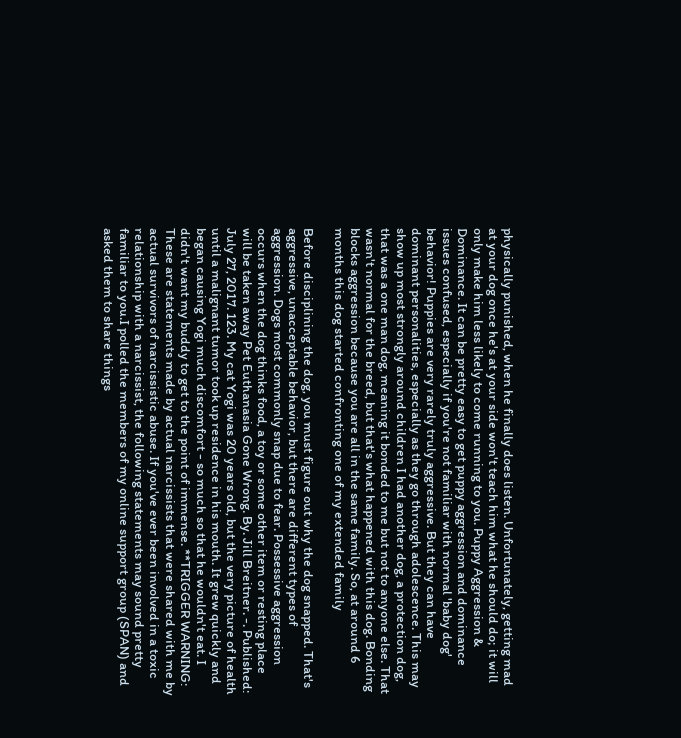physically punished, when he finally does listen. Unfortunately, getting mad at your dog once he's at your side won't teach him what he should do; it will only make him less likely to come running to you. Puppy Aggression & Dominance. It can be pretty easy to get puppy aggression and dominance issues confused, especially if you're not familiar with normal 'baby dog' behavior! Puppies are very rarely truly aggressive. But they can have dominant personalities, especially as they go through adolescence. This may show up most strongly around children I had another dog, a protection dog, that was a one man dog, meaning it bonded to me but not to anyone else. That wasn't normal for the breed, but that's what happened with this dog. Bonding blocks aggression because you are all in the same family. So, at around 6 months this dog started confronting one of my extended family

Before disciplining the dog, you must figure out why the dog snapped. That's aggressive, unacceptable behavior, but there are different types of aggression. Dogs most commonly snap due to fear. Possessive aggression occurs when the dog thinks food, a toy or some other item or resting place will be taken away Pet Euthanasia Gone Wrong. By. Jill Breitner. -. Published: July 27, 2017. 123. My cat Yogi was 20 years old, but the very picture of health until a malignant tumor took up residence in his mouth. It grew quickly and began causing Yogi much discomfort - so much so that he wouldn't eat. I didn't want my buddy to get to the point of immense. **TRIGGER WARNING: These are statements made by actual narcissists that were shared with me by actual survivors of narcissistic abuse. If you've ever been involved in a toxic relationship with a narcissist, the following statements may sound pretty familiar to you.I polled the members of my online support group (SPAN) and asked them to share things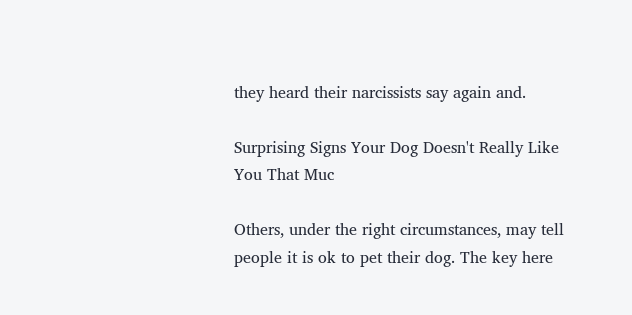they heard their narcissists say again and.

Surprising Signs Your Dog Doesn't Really Like You That Muc

Others, under the right circumstances, may tell people it is ok to pet their dog. The key here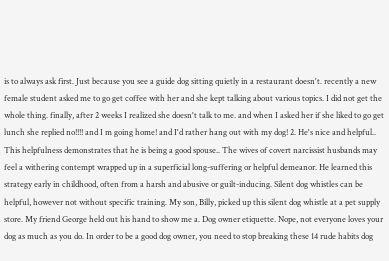is to always ask first. Just because you see a guide dog sitting quietly in a restaurant doesn't. recently a new female student asked me to go get coffee with her and she kept talking about various topics. I did not get the whole thing. finally, after 2 weeks I realized she doesn't talk to me. and when I asked her if she liked to go get lunch she replied no!!!! and I m going home! and I'd rather hang out with my dog! 2. He's nice and helpful.. This helpfulness demonstrates that he is being a good spouse.. The wives of covert narcissist husbands may feel a withering contempt wrapped up in a superficial long-suffering or helpful demeanor. He learned this strategy early in childhood, often from a harsh and abusive or guilt-inducing. Silent dog whistles can be helpful, however not without specific training. My son, Billy, picked up this silent dog whistle at a pet supply store. My friend George held out his hand to show me a. Dog owner etiquette. Nope, not everyone loves your dog as much as you do. In order to be a good dog owner, you need to stop breaking these 14 rude habits dog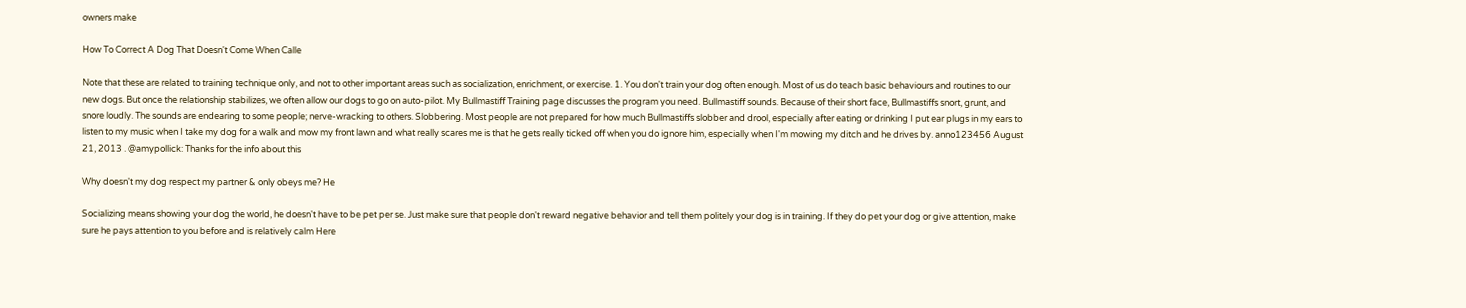owners make

How To Correct A Dog That Doesn't Come When Calle

Note that these are related to training technique only, and not to other important areas such as socialization, enrichment, or exercise. 1. You don't train your dog often enough. Most of us do teach basic behaviours and routines to our new dogs. But once the relationship stabilizes, we often allow our dogs to go on auto-pilot. My Bullmastiff Training page discusses the program you need. Bullmastiff sounds. Because of their short face, Bullmastiffs snort, grunt, and snore loudly. The sounds are endearing to some people; nerve-wracking to others. Slobbering. Most people are not prepared for how much Bullmastiffs slobber and drool, especially after eating or drinking I put ear plugs in my ears to listen to my music when I take my dog for a walk and mow my front lawn and what really scares me is that he gets really ticked off when you do ignore him, especially when I'm mowing my ditch and he drives by. anno123456 August 21, 2013 . @amypollick: Thanks for the info about this

Why doesn't my dog respect my partner & only obeys me? He

Socializing means showing your dog the world, he doesn't have to be pet per se. Just make sure that people don't reward negative behavior and tell them politely your dog is in training. If they do pet your dog or give attention, make sure he pays attention to you before and is relatively calm Here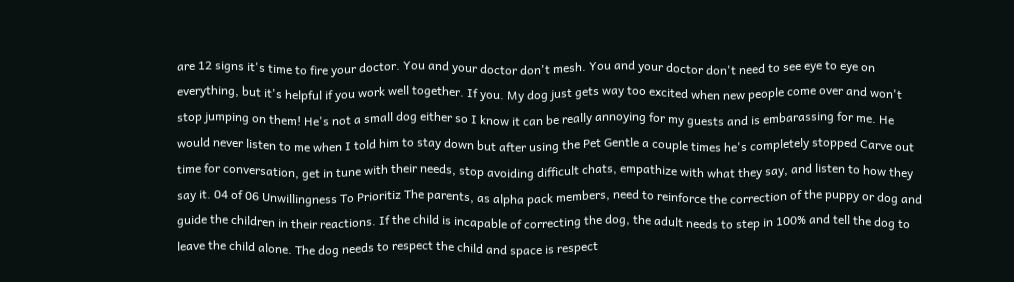are 12 signs it's time to fire your doctor. You and your doctor don't mesh. You and your doctor don't need to see eye to eye on everything, but it's helpful if you work well together. If you. My dog just gets way too excited when new people come over and won't stop jumping on them! He's not a small dog either so I know it can be really annoying for my guests and is embarassing for me. He would never listen to me when I told him to stay down but after using the Pet Gentle a couple times he's completely stopped Carve out time for conversation, get in tune with their needs, stop avoiding difficult chats, empathize with what they say, and listen to how they say it. 04 of 06 Unwillingness To Prioritiz The parents, as alpha pack members, need to reinforce the correction of the puppy or dog and guide the children in their reactions. If the child is incapable of correcting the dog, the adult needs to step in 100% and tell the dog to leave the child alone. The dog needs to respect the child and space is respect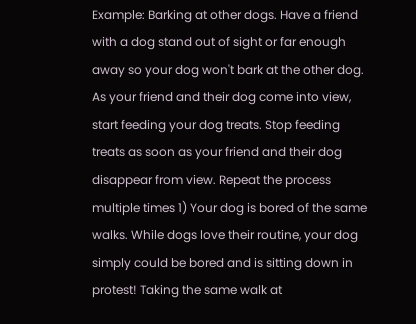Example: Barking at other dogs. Have a friend with a dog stand out of sight or far enough away so your dog won't bark at the other dog. As your friend and their dog come into view, start feeding your dog treats. Stop feeding treats as soon as your friend and their dog disappear from view. Repeat the process multiple times 1) Your dog is bored of the same walks. While dogs love their routine, your dog simply could be bored and is sitting down in protest! Taking the same walk at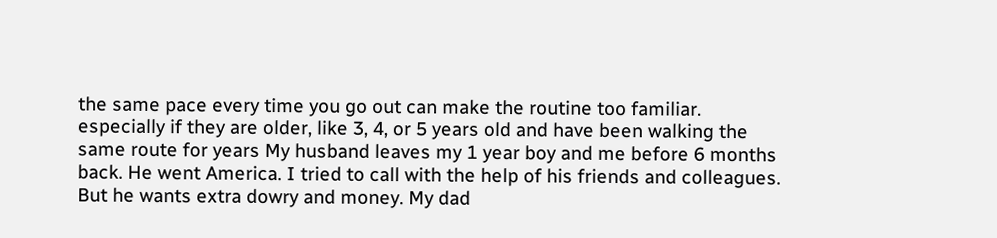the same pace every time you go out can make the routine too familiar. especially if they are older, like 3, 4, or 5 years old and have been walking the same route for years My husband leaves my 1 year boy and me before 6 months back. He went America. I tried to call with the help of his friends and colleagues. But he wants extra dowry and money. My dad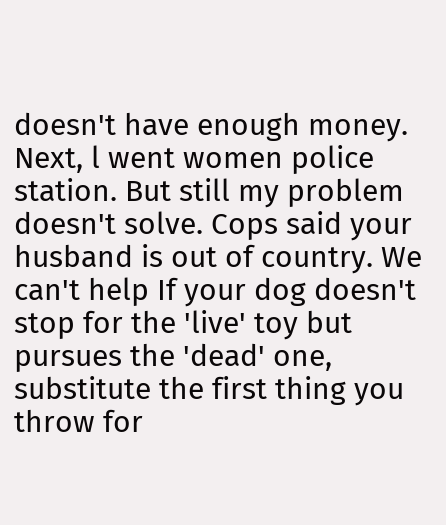doesn't have enough money. Next, l went women police station. But still my problem doesn't solve. Cops said your husband is out of country. We can't help If your dog doesn't stop for the 'live' toy but pursues the 'dead' one, substitute the first thing you throw for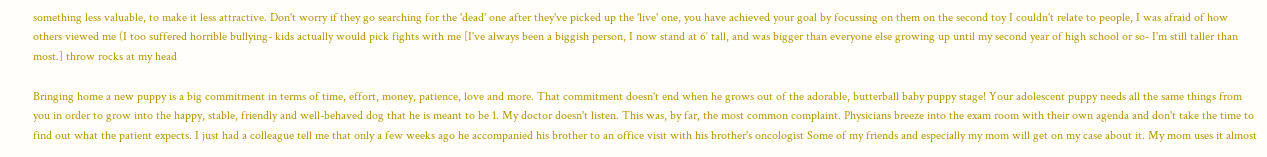something less valuable, to make it less attractive. Don't worry if they go searching for the 'dead' one after they've picked up the 'live' one, you have achieved your goal by focussing on them on the second toy I couldn't relate to people, I was afraid of how others viewed me (I too suffered horrible bullying- kids actually would pick fights with me [I've always been a biggish person, I now stand at 6′ tall, and was bigger than everyone else growing up until my second year of high school or so- I'm still taller than most.] throw rocks at my head

Bringing home a new puppy is a big commitment in terms of time, effort, money, patience, love and more. That commitment doesn't end when he grows out of the adorable, butterball baby puppy stage! Your adolescent puppy needs all the same things from you in order to grow into the happy, stable, friendly and well-behaved dog that he is meant to be 1. My doctor doesn't listen. This was, by far, the most common complaint. Physicians breeze into the exam room with their own agenda and don't take the time to find out what the patient expects. I just had a colleague tell me that only a few weeks ago he accompanied his brother to an office visit with his brother's oncologist Some of my friends and especially my mom will get on my case about it. My mom uses it almost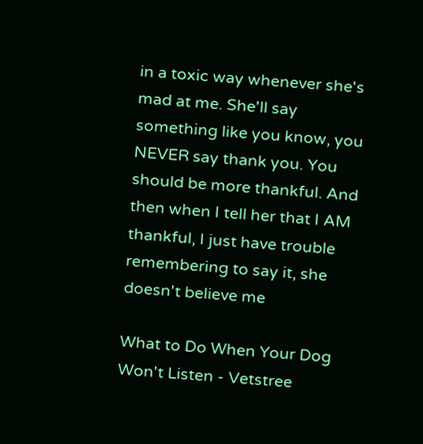in a toxic way whenever she's mad at me. She'll say something like you know, you NEVER say thank you. You should be more thankful. And then when I tell her that I AM thankful, I just have trouble remembering to say it, she doesn't believe me

What to Do When Your Dog Won't Listen - Vetstree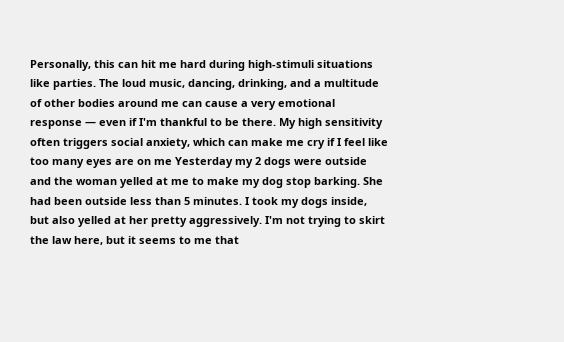Personally, this can hit me hard during high-stimuli situations like parties. The loud music, dancing, drinking, and a multitude of other bodies around me can cause a very emotional response — even if I'm thankful to be there. My high sensitivity often triggers social anxiety, which can make me cry if I feel like too many eyes are on me Yesterday my 2 dogs were outside and the woman yelled at me to make my dog stop barking. She had been outside less than 5 minutes. I took my dogs inside, but also yelled at her pretty aggressively. I'm not trying to skirt the law here, but it seems to me that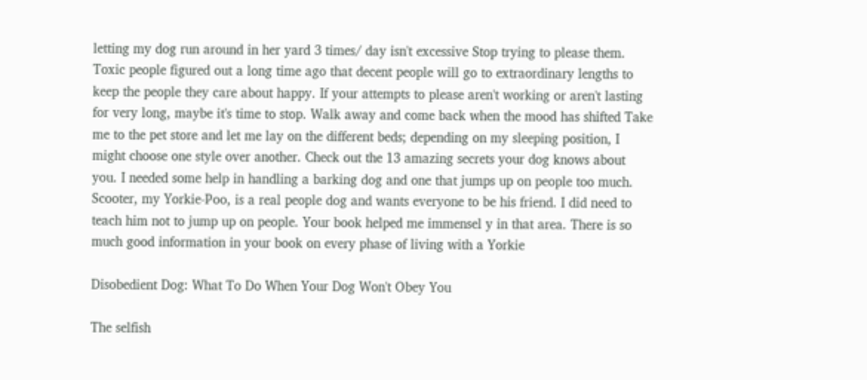letting my dog run around in her yard 3 times/ day isn't excessive Stop trying to please them. Toxic people figured out a long time ago that decent people will go to extraordinary lengths to keep the people they care about happy. If your attempts to please aren't working or aren't lasting for very long, maybe it's time to stop. Walk away and come back when the mood has shifted Take me to the pet store and let me lay on the different beds; depending on my sleeping position, I might choose one style over another. Check out the 13 amazing secrets your dog knows about you. I needed some help in handling a barking dog and one that jumps up on people too much. Scooter, my Yorkie-Poo, is a real people dog and wants everyone to be his friend. I did need to teach him not to jump up on people. Your book helped me immensel y in that area. There is so much good information in your book on every phase of living with a Yorkie

Disobedient Dog: What To Do When Your Dog Won't Obey You

The selfish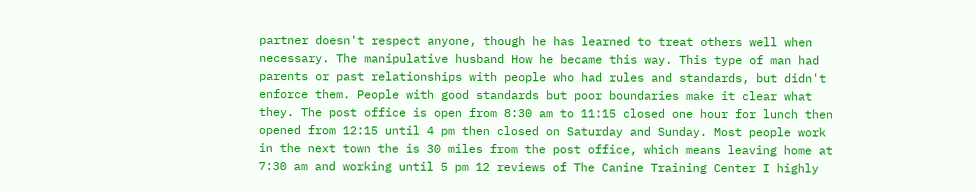partner doesn't respect anyone, though he has learned to treat others well when necessary. The manipulative husband How he became this way. This type of man had parents or past relationships with people who had rules and standards, but didn't enforce them. People with good standards but poor boundaries make it clear what they. The post office is open from 8:30 am to 11:15 closed one hour for lunch then opened from 12:15 until 4 pm then closed on Saturday and Sunday. Most people work in the next town the is 30 miles from the post office, which means leaving home at 7:30 am and working until 5 pm 12 reviews of The Canine Training Center I highly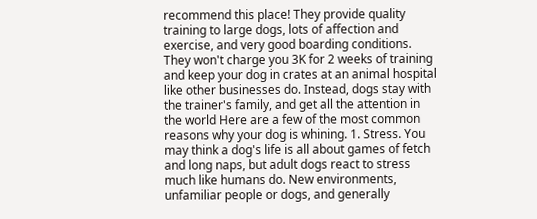recommend this place! They provide quality training to large dogs, lots of affection and exercise, and very good boarding conditions. They won't charge you 3K for 2 weeks of training and keep your dog in crates at an animal hospital like other businesses do. Instead, dogs stay with the trainer's family, and get all the attention in the world Here are a few of the most common reasons why your dog is whining. 1. Stress. You may think a dog's life is all about games of fetch and long naps, but adult dogs react to stress much like humans do. New environments, unfamiliar people or dogs, and generally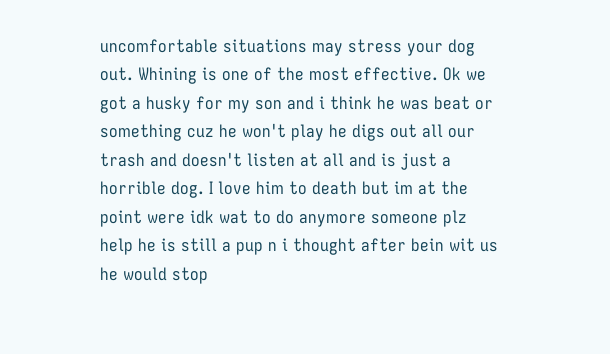uncomfortable situations may stress your dog out. Whining is one of the most effective. Ok we got a husky for my son and i think he was beat or something cuz he won't play he digs out all our trash and doesn't listen at all and is just a horrible dog. I love him to death but im at the point were idk wat to do anymore someone plz help he is still a pup n i thought after bein wit us he would stop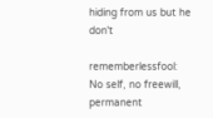hiding from us but he don't

rememberlessfool: No self, no freewill, permanent